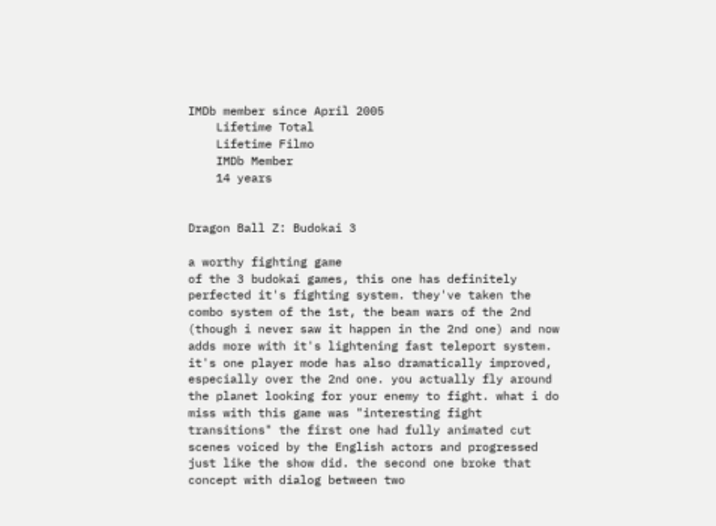IMDb member since April 2005
    Lifetime Total
    Lifetime Filmo
    IMDb Member
    14 years


Dragon Ball Z: Budokai 3

a worthy fighting game
of the 3 budokai games, this one has definitely perfected it's fighting system. they've taken the combo system of the 1st, the beam wars of the 2nd (though i never saw it happen in the 2nd one) and now adds more with it's lightening fast teleport system. it's one player mode has also dramatically improved, especially over the 2nd one. you actually fly around the planet looking for your enemy to fight. what i do miss with this game was "interesting fight transitions" the first one had fully animated cut scenes voiced by the English actors and progressed just like the show did. the second one broke that concept with dialog between two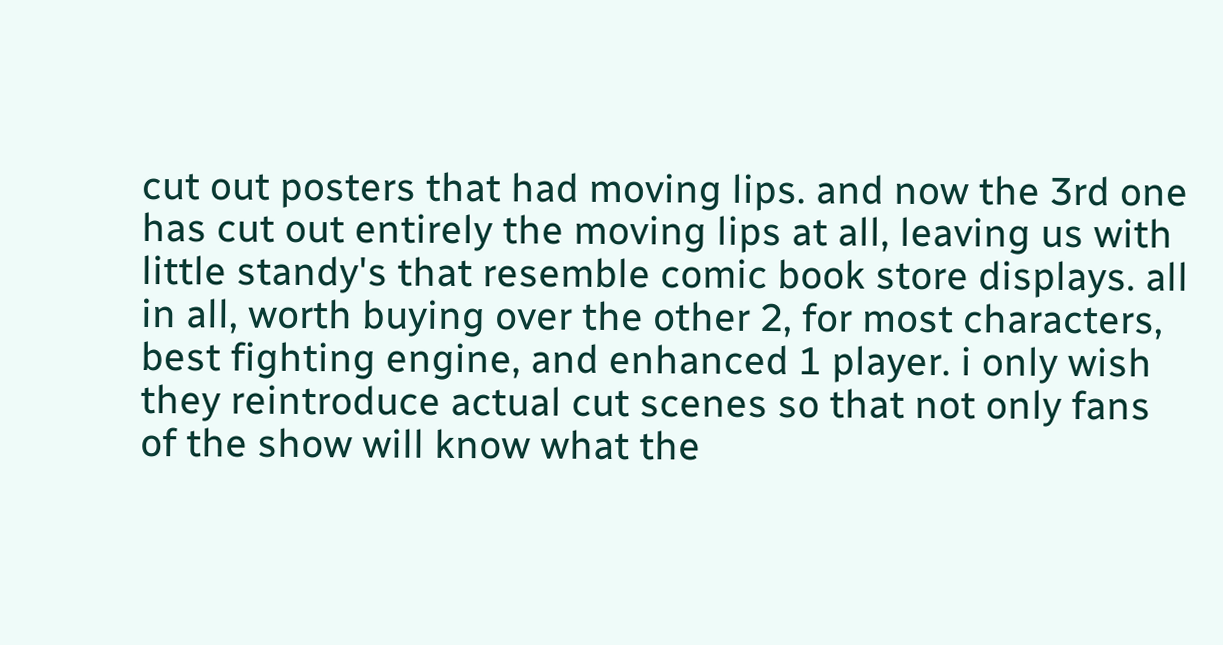cut out posters that had moving lips. and now the 3rd one has cut out entirely the moving lips at all, leaving us with little standy's that resemble comic book store displays. all in all, worth buying over the other 2, for most characters, best fighting engine, and enhanced 1 player. i only wish they reintroduce actual cut scenes so that not only fans of the show will know what the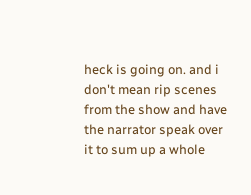heck is going on. and i don't mean rip scenes from the show and have the narrator speak over it to sum up a whole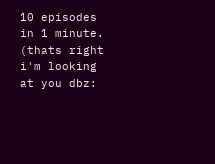10 episodes in 1 minute. (thats right i'm looking at you dbz: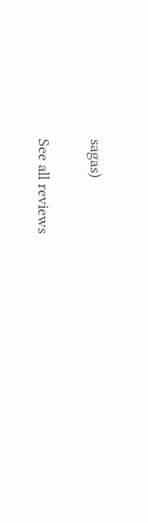sagas)

See all reviews